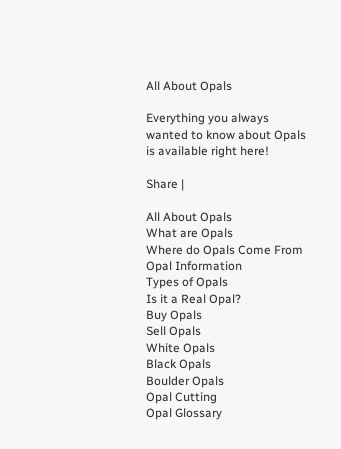All About Opals

Everything you always wanted to know about Opals is available right here!

Share |

All About Opals
What are Opals
Where do Opals Come From
Opal Information
Types of Opals
Is it a Real Opal?
Buy Opals
Sell Opals
White Opals
Black Opals
Boulder Opals
Opal Cutting
Opal Glossary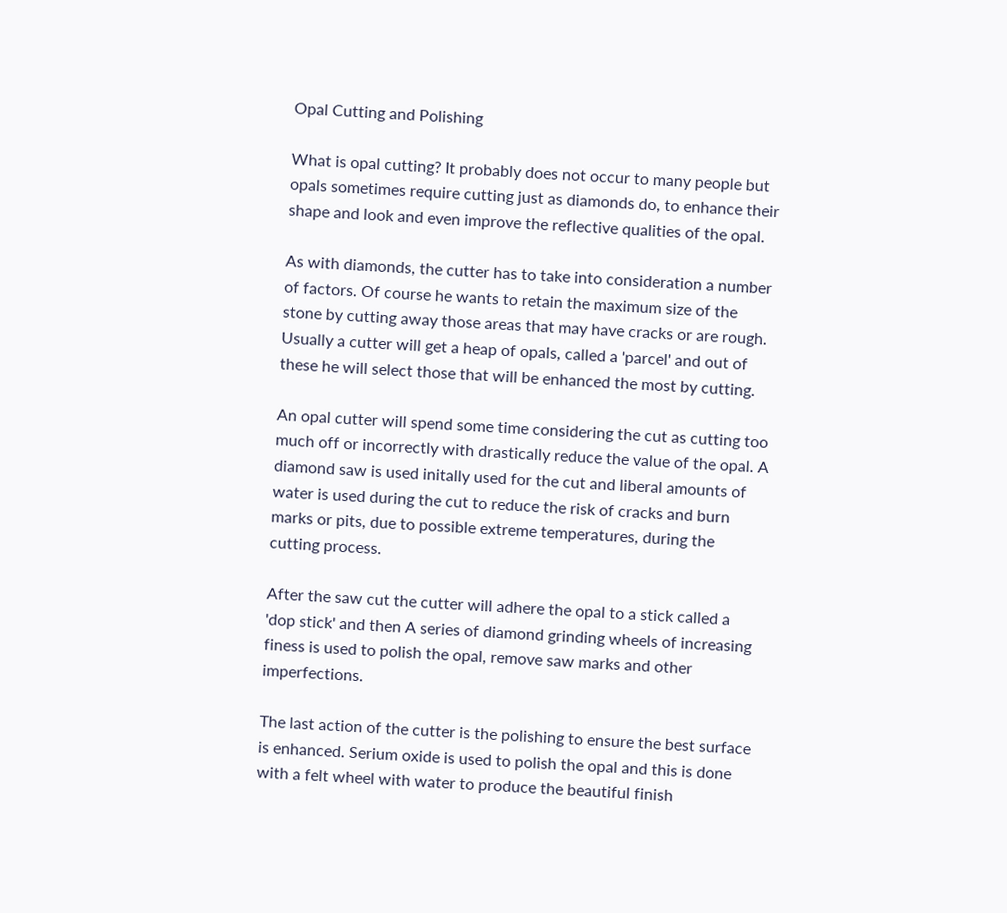Opal Cutting and Polishing

What is opal cutting? It probably does not occur to many people but opals sometimes require cutting just as diamonds do, to enhance their shape and look and even improve the reflective qualities of the opal.

As with diamonds, the cutter has to take into consideration a number of factors. Of course he wants to retain the maximum size of the stone by cutting away those areas that may have cracks or are rough. Usually a cutter will get a heap of opals, called a 'parcel' and out of these he will select those that will be enhanced the most by cutting.

An opal cutter will spend some time considering the cut as cutting too much off or incorrectly with drastically reduce the value of the opal. A diamond saw is used initally used for the cut and liberal amounts of water is used during the cut to reduce the risk of cracks and burn marks or pits, due to possible extreme temperatures, during the cutting process.

After the saw cut the cutter will adhere the opal to a stick called a 'dop stick' and then A series of diamond grinding wheels of increasing finess is used to polish the opal, remove saw marks and other imperfections.

The last action of the cutter is the polishing to ensure the best surface is enhanced. Serium oxide is used to polish the opal and this is done with a felt wheel with water to produce the beautiful finish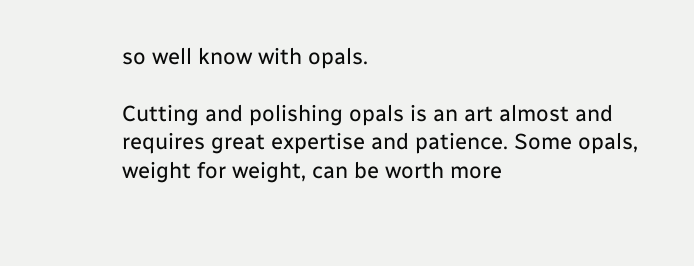so well know with opals.

Cutting and polishing opals is an art almost and requires great expertise and patience. Some opals, weight for weight, can be worth more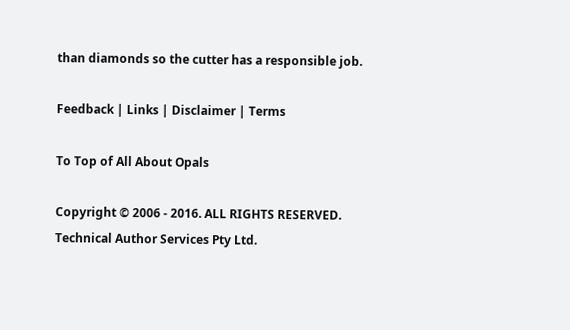than diamonds so the cutter has a responsible job.

Feedback | Links | Disclaimer | Terms

To Top of All About Opals

Copyright © 2006 - 2016. ALL RIGHTS RESERVED. Technical Author Services Pty Ltd.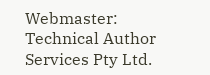Webmaster: Technical Author Services Pty Ltd.